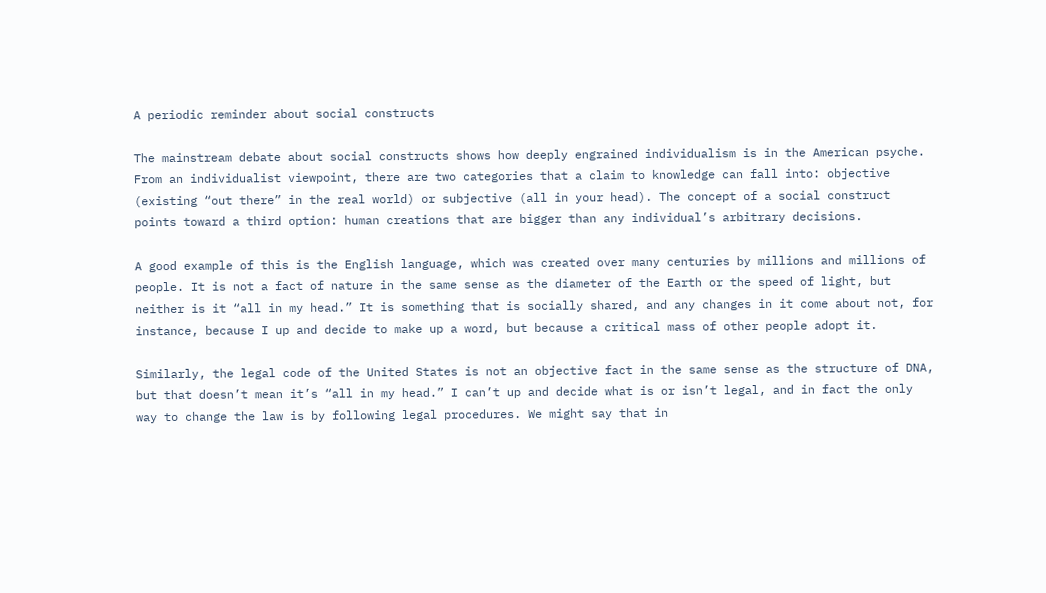A periodic reminder about social constructs

The mainstream debate about social constructs shows how deeply engrained individualism is in the American psyche. From an individualist viewpoint, there are two categories that a claim to knowledge can fall into: objective (existing “out there” in the real world) or subjective (all in your head). The concept of a social construct points toward a third option: human creations that are bigger than any individual’s arbitrary decisions.

A good example of this is the English language, which was created over many centuries by millions and millions of people. It is not a fact of nature in the same sense as the diameter of the Earth or the speed of light, but neither is it “all in my head.” It is something that is socially shared, and any changes in it come about not, for instance, because I up and decide to make up a word, but because a critical mass of other people adopt it.

Similarly, the legal code of the United States is not an objective fact in the same sense as the structure of DNA, but that doesn’t mean it’s “all in my head.” I can’t up and decide what is or isn’t legal, and in fact the only way to change the law is by following legal procedures. We might say that in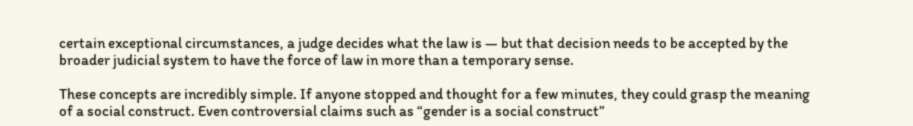certain exceptional circumstances, a judge decides what the law is — but that decision needs to be accepted by the broader judicial system to have the force of law in more than a temporary sense.

These concepts are incredibly simple. If anyone stopped and thought for a few minutes, they could grasp the meaning of a social construct. Even controversial claims such as “gender is a social construct”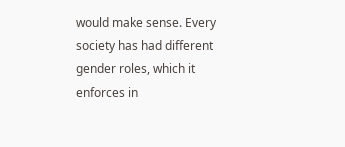would make sense. Every society has had different gender roles, which it enforces in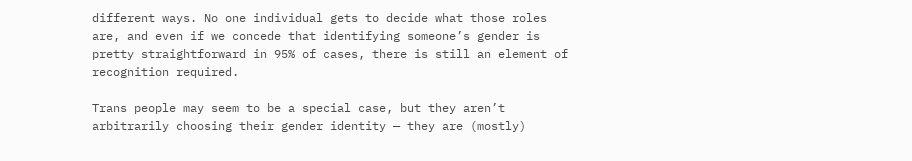different ways. No one individual gets to decide what those roles are, and even if we concede that identifying someone’s gender is pretty straightforward in 95% of cases, there is still an element of recognition required.

Trans people may seem to be a special case, but they aren’t arbitrarily choosing their gender identity — they are (mostly)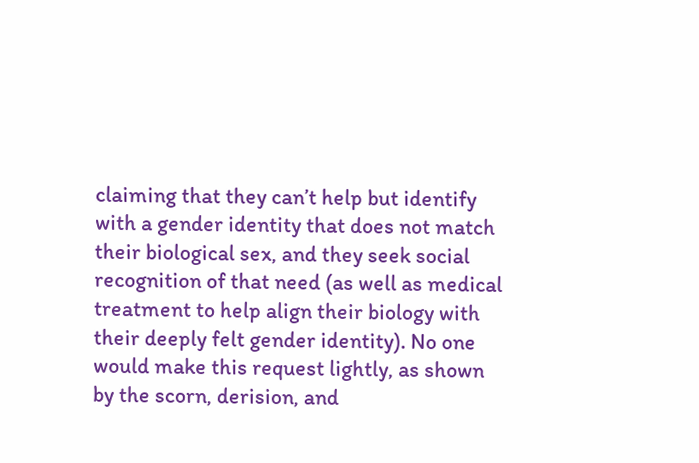claiming that they can’t help but identify with a gender identity that does not match their biological sex, and they seek social recognition of that need (as well as medical treatment to help align their biology with their deeply felt gender identity). No one would make this request lightly, as shown by the scorn, derision, and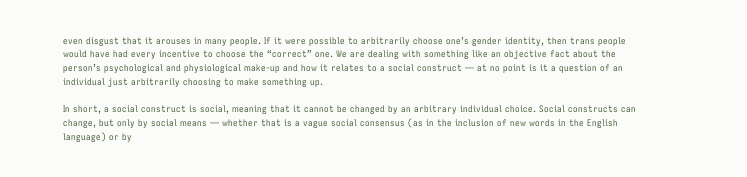even disgust that it arouses in many people. If it were possible to arbitrarily choose one’s gender identity, then trans people would have had every incentive to choose the “correct” one. We are dealing with something like an objective fact about the person’s psychological and physiological make-up and how it relates to a social construct — at no point is it a question of an individual just arbitrarily choosing to make something up.

In short, a social construct is social, meaning that it cannot be changed by an arbitrary individual choice. Social constructs can change, but only by social means — whether that is a vague social consensus (as in the inclusion of new words in the English language) or by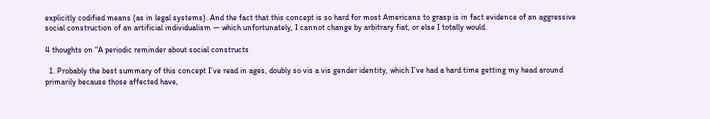explicitly codified means (as in legal systems). And the fact that this concept is so hard for most Americans to grasp is in fact evidence of an aggressive social construction of an artificial individualism — which unfortunately, I cannot change by arbitrary fiat, or else I totally would.

4 thoughts on “A periodic reminder about social constructs

  1. Probably the best summary of this concept I’ve read in ages, doubly so vis a vis gender identity, which I’ve had a hard time getting my head around primarily because those affected have,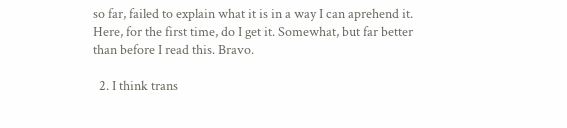so far, failed to explain what it is in a way I can aprehend it. Here, for the first time, do I get it. Somewhat, but far better than before I read this. Bravo.

  2. I think trans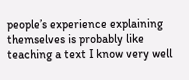people’s experience explaining themselves is probably like teaching a text I know very well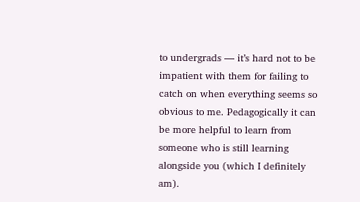to undergrads — it’s hard not to be impatient with them for failing to catch on when everything seems so obvious to me. Pedagogically it can be more helpful to learn from someone who is still learning alongside you (which I definitely am).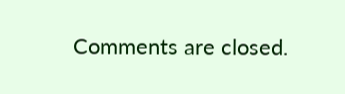Comments are closed.